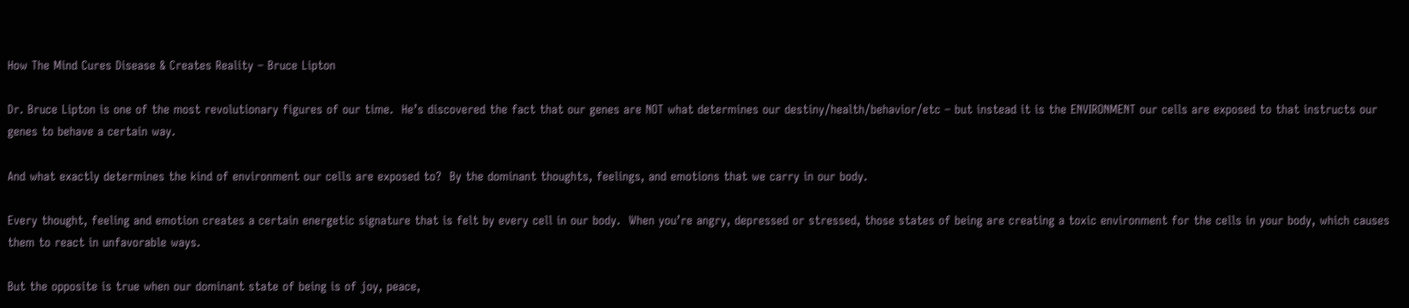How The Mind Cures Disease & Creates Reality – Bruce Lipton

Dr. Bruce Lipton is one of the most revolutionary figures of our time.  He’s discovered the fact that our genes are NOT what determines our destiny/health/behavior/etc – but instead it is the ENVIRONMENT our cells are exposed to that instructs our genes to behave a certain way.

And what exactly determines the kind of environment our cells are exposed to?  By the dominant thoughts, feelings, and emotions that we carry in our body.

Every thought, feeling and emotion creates a certain energetic signature that is felt by every cell in our body.  When you’re angry, depressed or stressed, those states of being are creating a toxic environment for the cells in your body, which causes them to react in unfavorable ways.

But the opposite is true when our dominant state of being is of joy, peace,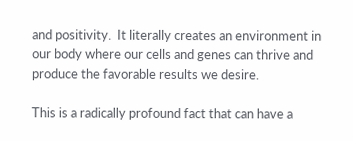and positivity.  It literally creates an environment in our body where our cells and genes can thrive and produce the favorable results we desire.

This is a radically profound fact that can have a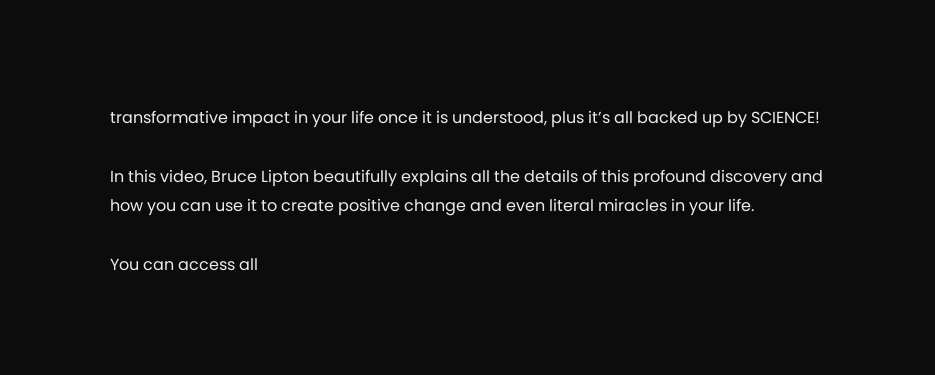transformative impact in your life once it is understood, plus it’s all backed up by SCIENCE!

In this video, Bruce Lipton beautifully explains all the details of this profound discovery and how you can use it to create positive change and even literal miracles in your life.

You can access all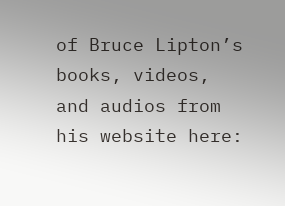of Bruce Lipton’s books, videos, and audios from his website here: